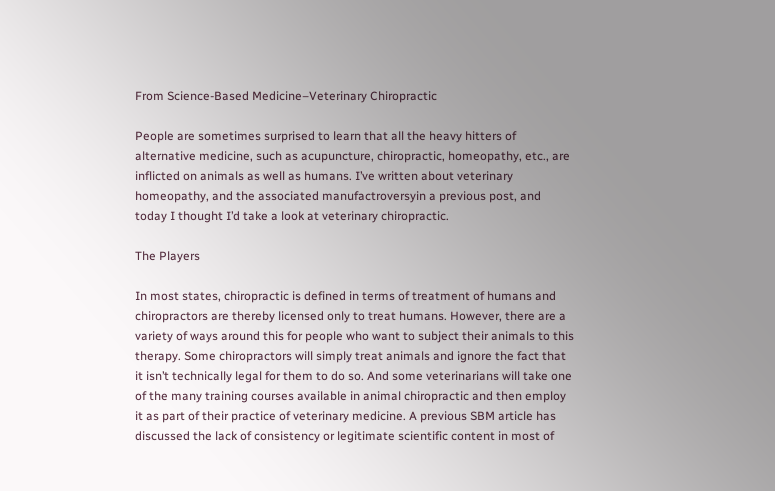From Science-Based Medicine–Veterinary Chiropractic

People are sometimes surprised to learn that all the heavy hitters of alternative medicine, such as acupuncture, chiropractic, homeopathy, etc., are inflicted on animals as well as humans. I’ve written about veterinary homeopathy, and the associated manufactroversyin a previous post, and today I thought I’d take a look at veterinary chiropractic.

The Players

In most states, chiropractic is defined in terms of treatment of humans and chiropractors are thereby licensed only to treat humans. However, there are a variety of ways around this for people who want to subject their animals to this therapy. Some chiropractors will simply treat animals and ignore the fact that it isn’t technically legal for them to do so. And some veterinarians will take one of the many training courses available in animal chiropractic and then employ it as part of their practice of veterinary medicine. A previous SBM article has discussed the lack of consistency or legitimate scientific content in most of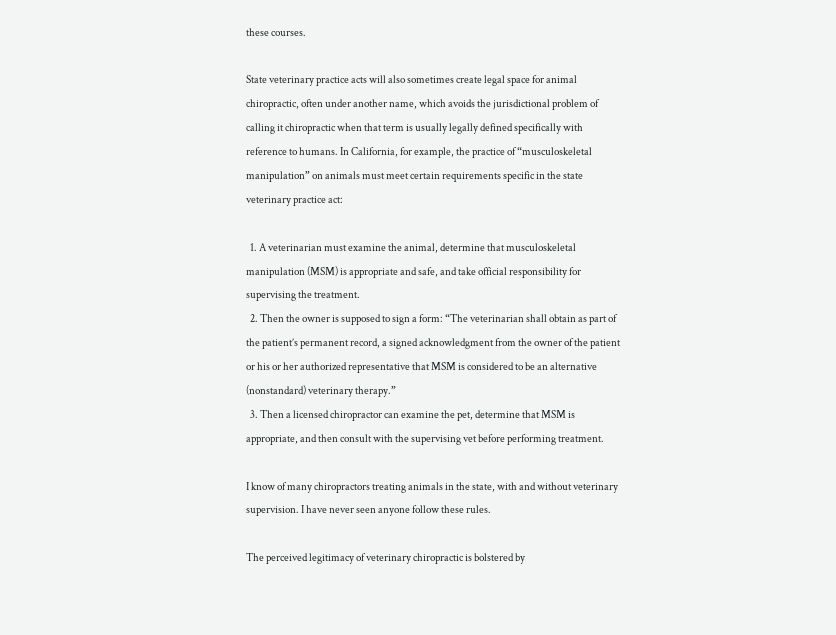these courses.

State veterinary practice acts will also sometimes create legal space for animal chiropractic, often under another name, which avoids the jurisdictional problem of calling it chiropractic when that term is usually legally defined specifically with reference to humans. In California, for example, the practice of “musculoskeletal manipulation” on animals must meet certain requirements specific in the state veterinary practice act:

  1. A veterinarian must examine the animal, determine that musculoskeletal manipulation (MSM) is appropriate and safe, and take official responsibility for supervising the treatment.
  2. Then the owner is supposed to sign a form: “The veterinarian shall obtain as part of the patient’s permanent record, a signed acknowledgment from the owner of the patient or his or her authorized representative that MSM is considered to be an alternative (nonstandard) veterinary therapy.”
  3. Then a licensed chiropractor can examine the pet, determine that MSM is appropriate, and then consult with the supervising vet before performing treatment.

I know of many chiropractors treating animals in the state, with and without veterinary supervision. I have never seen anyone follow these rules.

The perceived legitimacy of veterinary chiropractic is bolstered by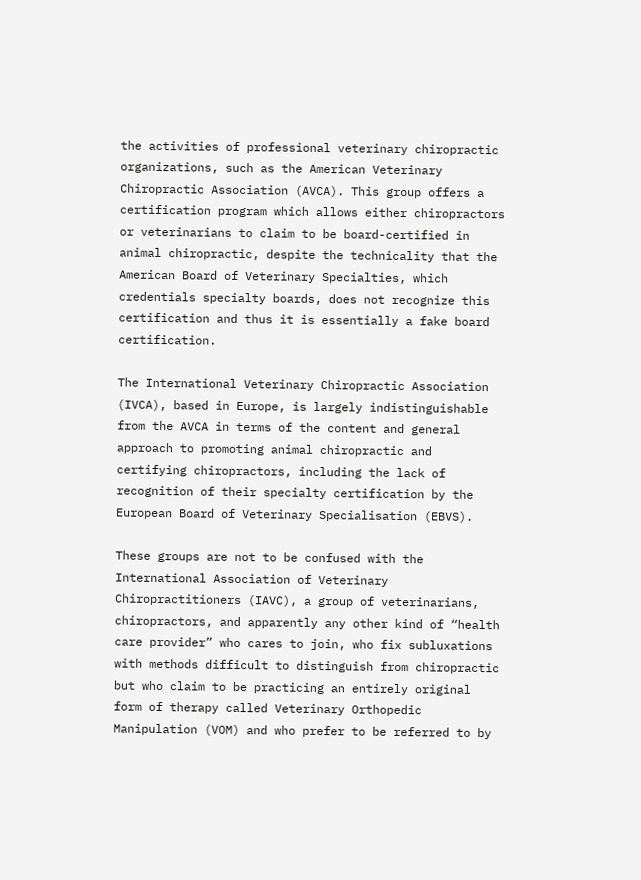the activities of professional veterinary chiropractic organizations, such as the American Veterinary Chiropractic Association (AVCA). This group offers a certification program which allows either chiropractors or veterinarians to claim to be board-certified in animal chiropractic, despite the technicality that the American Board of Veterinary Specialties, which credentials specialty boards, does not recognize this certification and thus it is essentially a fake board certification.

The International Veterinary Chiropractic Association (IVCA), based in Europe, is largely indistinguishable from the AVCA in terms of the content and general approach to promoting animal chiropractic and certifying chiropractors, including the lack of recognition of their specialty certification by the European Board of Veterinary Specialisation (EBVS).

These groups are not to be confused with the International Association of Veterinary Chiropractitioners (IAVC), a group of veterinarians, chiropractors, and apparently any other kind of “health care provider” who cares to join, who fix subluxations with methods difficult to distinguish from chiropractic but who claim to be practicing an entirely original form of therapy called Veterinary Orthopedic Manipulation (VOM) and who prefer to be referred to by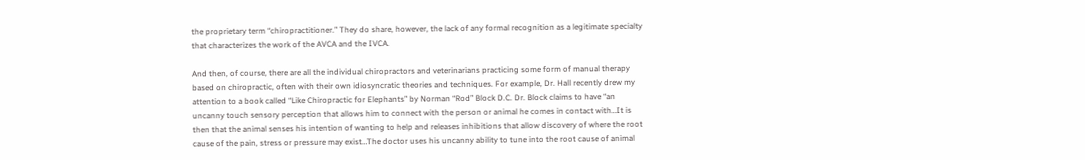the proprietary term “chiropractitioner.” They do share, however, the lack of any formal recognition as a legitimate specialty that characterizes the work of the AVCA and the IVCA.

And then, of course, there are all the individual chiropractors and veterinarians practicing some form of manual therapy based on chiropractic, often with their own idiosyncratic theories and techniques. For example, Dr. Hall recently drew my attention to a book called “Like Chiropractic for Elephants” by Norman “Rod” Block D.C. Dr. Block claims to have “an uncanny touch sensory perception that allows him to connect with the person or animal he comes in contact with…It is then that the animal senses his intention of wanting to help and releases inhibitions that allow discovery of where the root cause of the pain, stress or pressure may exist…The doctor uses his uncanny ability to tune into the root cause of animal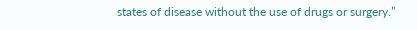states of disease without the use of drugs or surgery.”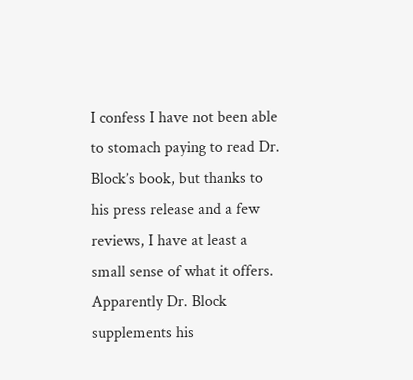I confess I have not been able to stomach paying to read Dr. Block’s book, but thanks to his press release and a few reviews, I have at least a small sense of what it offers. Apparently Dr. Block supplements his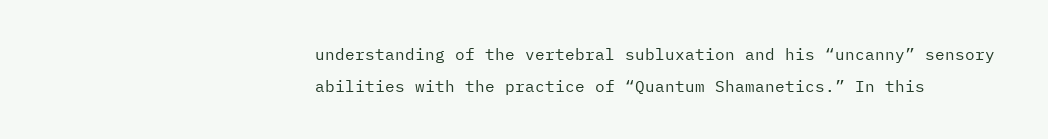understanding of the vertebral subluxation and his “uncanny” sensory abilities with the practice of “Quantum Shamanetics.” In this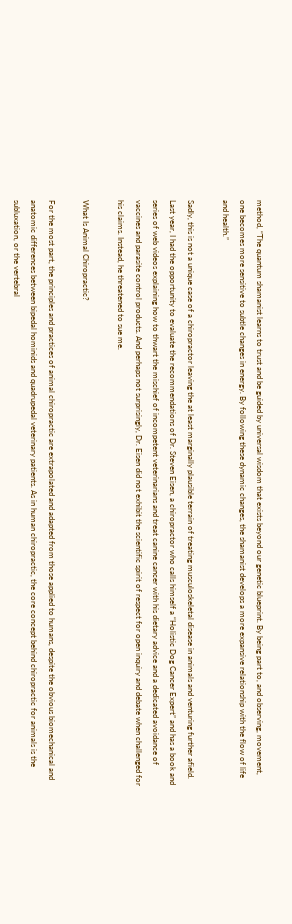method, “The quantum shamanist learns to trust and be guided by universal wisdom that exists beyond our genetic blueprint. By being part to, and observing, movement, one becomes more sensitive to subtle changes in energy. By following these dynamic changes, the shamanist develops a more expansive relationship with the flow of life and health.”

Sadly, this is not a unique case of a chiropractor leaving the at least marginally plausible terrain of treating musculoskeletal disease in animals and venturing further afield. Last year, I had the opportunity to evaluate the recommendations of Dr. Steven Eisen, a chiropractor who calls himself a “Holistic Dog Cancer Expert” and has a book and series of web videos explaining how to thwart the mischief of incompetent veterinarians and treat canine cancer with his dietary advice and a dedicated avoidance of vaccines and parasite control products. And perhaps not surprisingly, Dr. Eisen did not exhibit the scientific spirit of respect for open inquiry and debate when challenged for his claims. Instead, he threatened to sue me.

What Is Animal Chiropractic?

For the most part, the principles and practices of animal chiropractic are extrapolated and adapted from those applied to humans, despite the obvious biomechanical and anatomic differences between bipedal hominids and quadrupedal veterinary patients. As in human chiropractic, the core concept behind chiropractic for animals is the subluxation, or the vertebral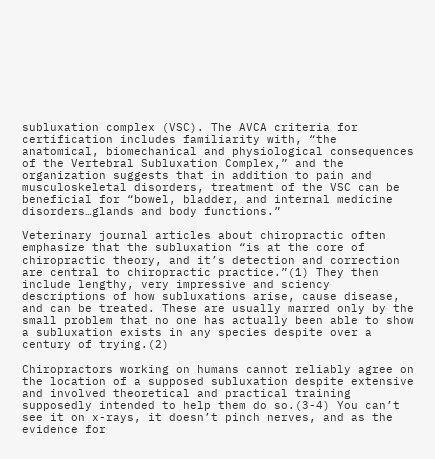subluxation complex (VSC). The AVCA criteria for certification includes familiarity with, “the anatomical, biomechanical and physiological consequences of the Vertebral Subluxation Complex,” and the organization suggests that in addition to pain and musculoskeletal disorders, treatment of the VSC can be beneficial for “bowel, bladder, and internal medicine disorders…glands and body functions.”

Veterinary journal articles about chiropractic often emphasize that the subluxation “is at the core of chiropractic theory, and it’s detection and correction are central to chiropractic practice.”(1) They then include lengthy, very impressive and sciency descriptions of how subluxations arise, cause disease, and can be treated. These are usually marred only by the small problem that no one has actually been able to show a subluxation exists in any species despite over a century of trying.(2)

Chiropractors working on humans cannot reliably agree on the location of a supposed subluxation despite extensive and involved theoretical and practical training supposedly intended to help them do so.(3-4) You can’t see it on x-rays, it doesn’t pinch nerves, and as the evidence for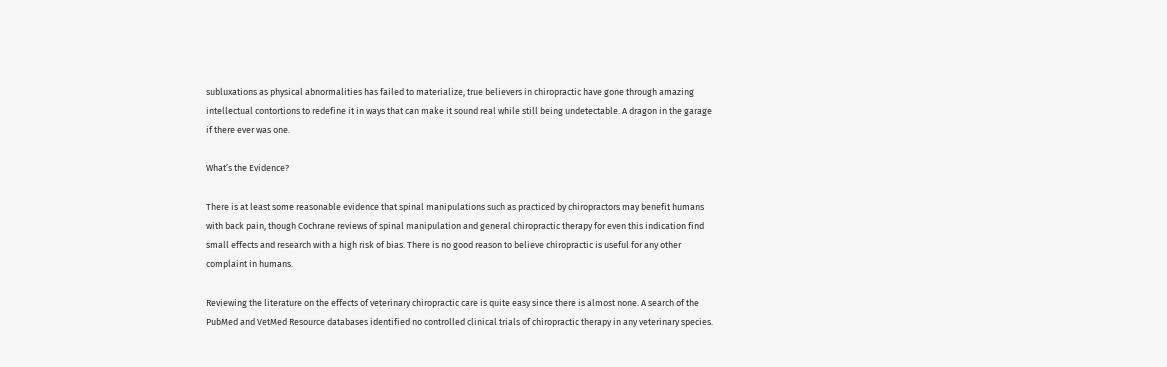subluxations as physical abnormalities has failed to materialize, true believers in chiropractic have gone through amazing intellectual contortions to redefine it in ways that can make it sound real while still being undetectable. A dragon in the garage if there ever was one.

What’s the Evidence?

There is at least some reasonable evidence that spinal manipulations such as practiced by chiropractors may benefit humans with back pain, though Cochrane reviews of spinal manipulation and general chiropractic therapy for even this indication find small effects and research with a high risk of bias. There is no good reason to believe chiropractic is useful for any other complaint in humans.

Reviewing the literature on the effects of veterinary chiropractic care is quite easy since there is almost none. A search of the PubMed and VetMed Resource databases identified no controlled clinical trials of chiropractic therapy in any veterinary species.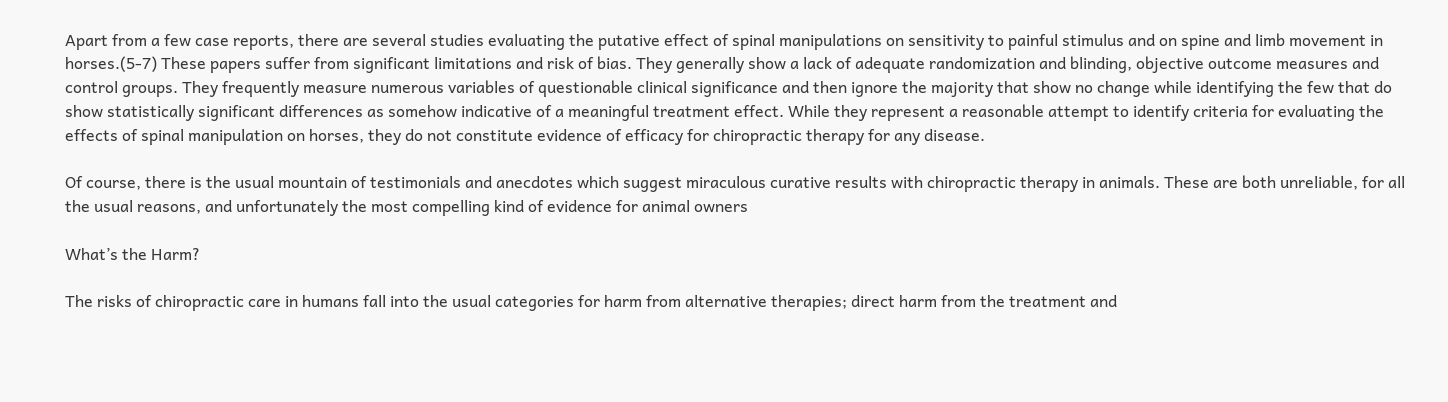Apart from a few case reports, there are several studies evaluating the putative effect of spinal manipulations on sensitivity to painful stimulus and on spine and limb movement in horses.(5-7) These papers suffer from significant limitations and risk of bias. They generally show a lack of adequate randomization and blinding, objective outcome measures and control groups. They frequently measure numerous variables of questionable clinical significance and then ignore the majority that show no change while identifying the few that do show statistically significant differences as somehow indicative of a meaningful treatment effect. While they represent a reasonable attempt to identify criteria for evaluating the effects of spinal manipulation on horses, they do not constitute evidence of efficacy for chiropractic therapy for any disease.

Of course, there is the usual mountain of testimonials and anecdotes which suggest miraculous curative results with chiropractic therapy in animals. These are both unreliable, for all the usual reasons, and unfortunately the most compelling kind of evidence for animal owners

What’s the Harm?

The risks of chiropractic care in humans fall into the usual categories for harm from alternative therapies; direct harm from the treatment and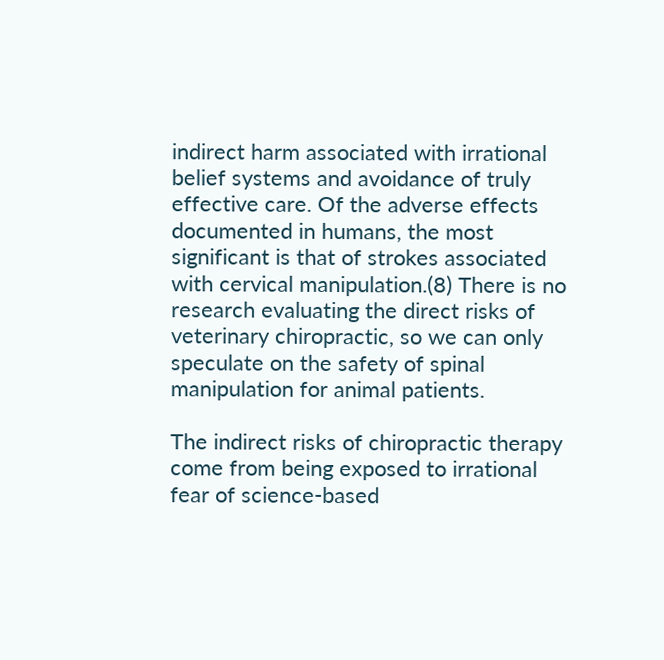indirect harm associated with irrational belief systems and avoidance of truly effective care. Of the adverse effects documented in humans, the most significant is that of strokes associated with cervical manipulation.(8) There is no research evaluating the direct risks of veterinary chiropractic, so we can only speculate on the safety of spinal manipulation for animal patients.

The indirect risks of chiropractic therapy come from being exposed to irrational fear of science-based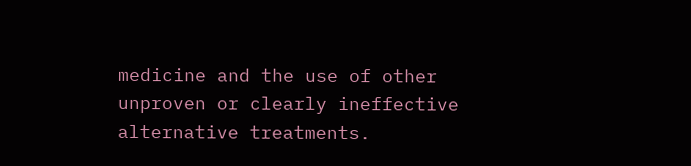medicine and the use of other unproven or clearly ineffective alternative treatments.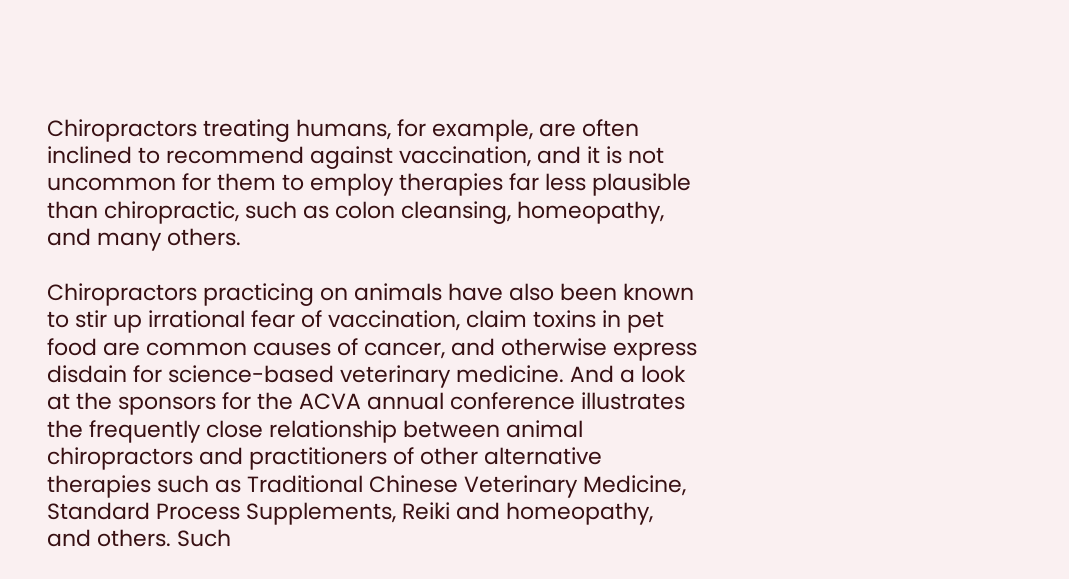Chiropractors treating humans, for example, are often inclined to recommend against vaccination, and it is not uncommon for them to employ therapies far less plausible than chiropractic, such as colon cleansing, homeopathy, and many others.

Chiropractors practicing on animals have also been known to stir up irrational fear of vaccination, claim toxins in pet food are common causes of cancer, and otherwise express disdain for science-based veterinary medicine. And a look at the sponsors for the ACVA annual conference illustrates the frequently close relationship between animal chiropractors and practitioners of other alternative therapies such as Traditional Chinese Veterinary Medicine, Standard Process Supplements, Reiki and homeopathy, and others. Such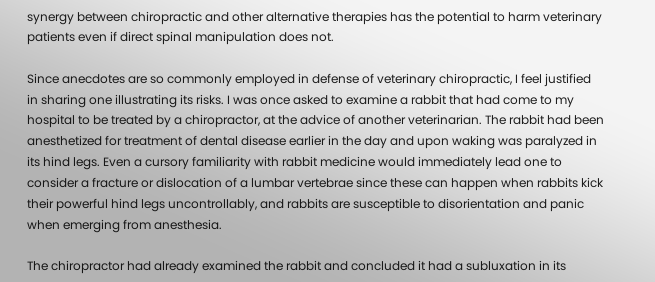synergy between chiropractic and other alternative therapies has the potential to harm veterinary patients even if direct spinal manipulation does not.

Since anecdotes are so commonly employed in defense of veterinary chiropractic, I feel justified in sharing one illustrating its risks. I was once asked to examine a rabbit that had come to my hospital to be treated by a chiropractor, at the advice of another veterinarian. The rabbit had been anesthetized for treatment of dental disease earlier in the day and upon waking was paralyzed in its hind legs. Even a cursory familiarity with rabbit medicine would immediately lead one to consider a fracture or dislocation of a lumbar vertebrae since these can happen when rabbits kick their powerful hind legs uncontrollably, and rabbits are susceptible to disorientation and panic when emerging from anesthesia.

The chiropractor had already examined the rabbit and concluded it had a subluxation in its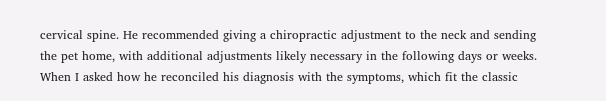cervical spine. He recommended giving a chiropractic adjustment to the neck and sending the pet home, with additional adjustments likely necessary in the following days or weeks. When I asked how he reconciled his diagnosis with the symptoms, which fit the classic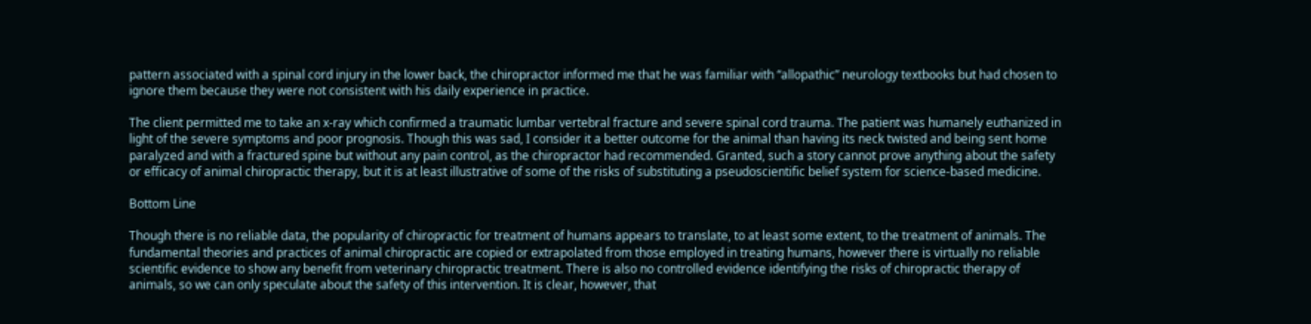pattern associated with a spinal cord injury in the lower back, the chiropractor informed me that he was familiar with “allopathic” neurology textbooks but had chosen to ignore them because they were not consistent with his daily experience in practice.

The client permitted me to take an x-ray which confirmed a traumatic lumbar vertebral fracture and severe spinal cord trauma. The patient was humanely euthanized in light of the severe symptoms and poor prognosis. Though this was sad, I consider it a better outcome for the animal than having its neck twisted and being sent home paralyzed and with a fractured spine but without any pain control, as the chiropractor had recommended. Granted, such a story cannot prove anything about the safety or efficacy of animal chiropractic therapy, but it is at least illustrative of some of the risks of substituting a pseudoscientific belief system for science-based medicine.

Bottom Line

Though there is no reliable data, the popularity of chiropractic for treatment of humans appears to translate, to at least some extent, to the treatment of animals. The fundamental theories and practices of animal chiropractic are copied or extrapolated from those employed in treating humans, however there is virtually no reliable scientific evidence to show any benefit from veterinary chiropractic treatment. There is also no controlled evidence identifying the risks of chiropractic therapy of animals, so we can only speculate about the safety of this intervention. It is clear, however, that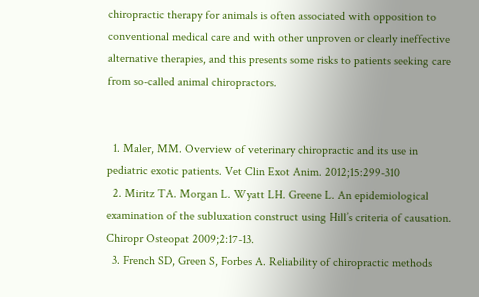chiropractic therapy for animals is often associated with opposition to conventional medical care and with other unproven or clearly ineffective alternative therapies, and this presents some risks to patients seeking care from so-called animal chiropractors.


  1. Maler, MM. Overview of veterinary chiropractic and its use in pediatric exotic patients. Vet Clin Exot Anim. 2012;15:299-310
  2. Miritz TA. Morgan L. Wyatt LH. Greene L. An epidemiological examination of the subluxation construct using Hill’s criteria of causation. Chiropr Osteopat 2009;2:17-13.
  3. French SD, Green S, Forbes A. Reliability of chiropractic methods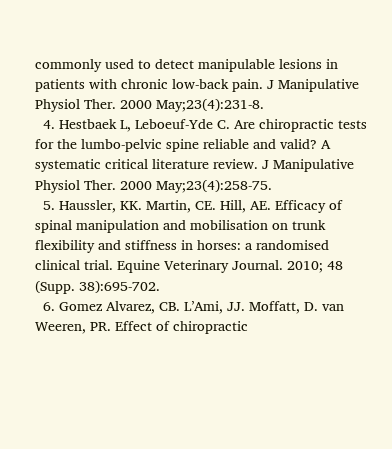commonly used to detect manipulable lesions in patients with chronic low-back pain. J Manipulative Physiol Ther. 2000 May;23(4):231-8.
  4. Hestbaek L, Leboeuf-Yde C. Are chiropractic tests for the lumbo-pelvic spine reliable and valid? A systematic critical literature review. J Manipulative Physiol Ther. 2000 May;23(4):258-75.
  5. Haussler, KK. Martin, CE. Hill, AE. Efficacy of spinal manipulation and mobilisation on trunk flexibility and stiffness in horses: a randomised clinical trial. Equine Veterinary Journal. 2010; 48 (Supp. 38):695-702.
  6. Gomez Alvarez, CB. L’Ami, JJ. Moffatt, D. van Weeren, PR. Effect of chiropractic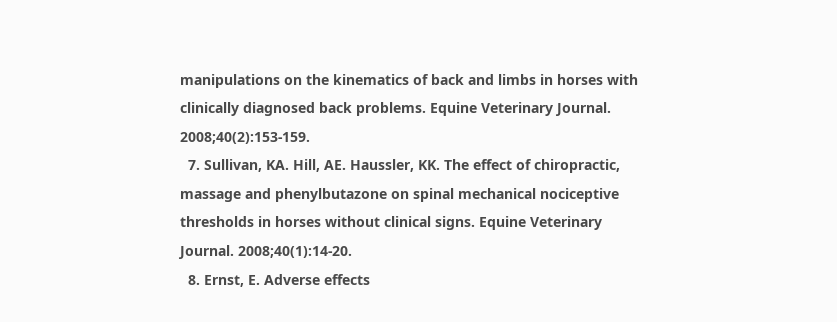manipulations on the kinematics of back and limbs in horses with clinically diagnosed back problems. Equine Veterinary Journal. 2008;40(2):153-159.
  7. Sullivan, KA. Hill, AE. Haussler, KK. The effect of chiropractic, massage and phenylbutazone on spinal mechanical nociceptive thresholds in horses without clinical signs. Equine Veterinary Journal. 2008;40(1):14-20.
  8. Ernst, E. Adverse effects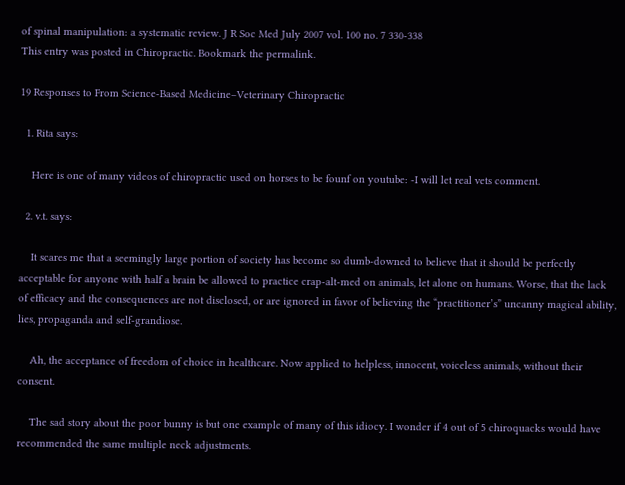of spinal manipulation: a systematic review. J R Soc Med July 2007 vol. 100 no. 7 330-338
This entry was posted in Chiropractic. Bookmark the permalink.

19 Responses to From Science-Based Medicine–Veterinary Chiropractic

  1. Rita says:

    Here is one of many videos of chiropractic used on horses to be founf on youtube: -I will let real vets comment.

  2. v.t. says:

    It scares me that a seemingly large portion of society has become so dumb-downed to believe that it should be perfectly acceptable for anyone with half a brain be allowed to practice crap-alt-med on animals, let alone on humans. Worse, that the lack of efficacy and the consequences are not disclosed, or are ignored in favor of believing the “practitioner’s” uncanny magical ability, lies, propaganda and self-grandiose.

    Ah, the acceptance of freedom of choice in healthcare. Now applied to helpless, innocent, voiceless animals, without their consent.

    The sad story about the poor bunny is but one example of many of this idiocy. I wonder if 4 out of 5 chiroquacks would have recommended the same multiple neck adjustments.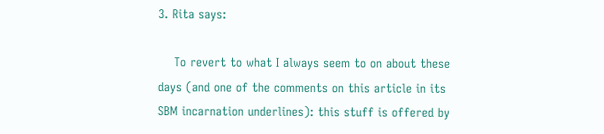3. Rita says:

    To revert to what I always seem to on about these days (and one of the comments on this article in its SBM incarnation underlines): this stuff is offered by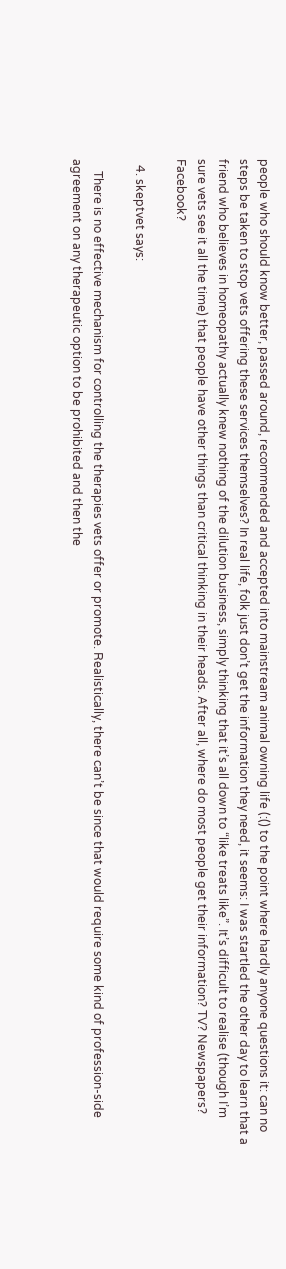people who should know better, passed around, recommended and accepted into mainstream animal owning life (:() to the point where hardly anyone questions it: can no steps be taken to stop vets offering these services themselves? In real life, folk just don’t get the information they need, it seems: I was startled the other day to learn that a friend who believes in homeopathy actually knew nothing of the dilution business, simply thinking that it’s all down to “like treats like”. It’s difficult to realise (though I’m sure vets see it all the time) that people have other things than critical thinking in their heads. After all, where do most people get their information? TV? Newspapers? Facebook?

  4. skeptvet says:

    There is no effective mechanism for controlling the therapies vets offer or promote. Realistically, there can’t be since that would require some kind of profession-side agreement on any therapeutic option to be prohibited and then the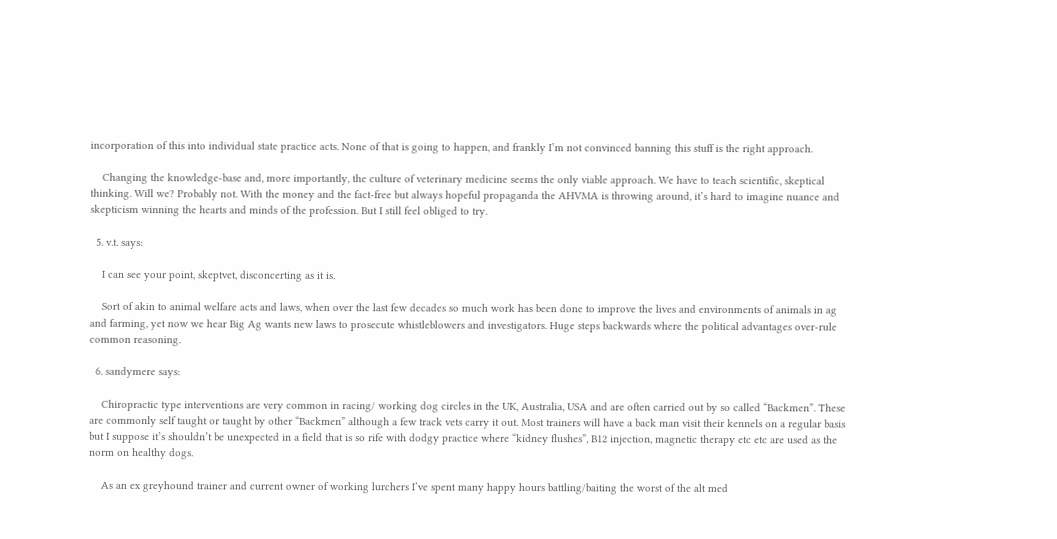incorporation of this into individual state practice acts. None of that is going to happen, and frankly I’m not convinced banning this stuff is the right approach.

    Changing the knowledge-base and, more importantly, the culture of veterinary medicine seems the only viable approach. We have to teach scientific, skeptical thinking. Will we? Probably not. With the money and the fact-free but always hopeful propaganda the AHVMA is throwing around, it’s hard to imagine nuance and skepticism winning the hearts and minds of the profession. But I still feel obliged to try.

  5. v.t. says:

    I can see your point, skeptvet, disconcerting as it is.

    Sort of akin to animal welfare acts and laws, when over the last few decades so much work has been done to improve the lives and environments of animals in ag and farming, yet now we hear Big Ag wants new laws to prosecute whistleblowers and investigators. Huge steps backwards where the political advantages over-rule common reasoning.

  6. sandymere says:

    Chiropractic type interventions are very common in racing/ working dog circles in the UK, Australia, USA and are often carried out by so called “Backmen”. These are commonly self taught or taught by other “Backmen” although a few track vets carry it out. Most trainers will have a back man visit their kennels on a regular basis but I suppose it’s shouldn’t be unexpected in a field that is so rife with dodgy practice where “kidney flushes”, B12 injection, magnetic therapy etc etc are used as the norm on healthy dogs.

    As an ex greyhound trainer and current owner of working lurchers I’ve spent many happy hours battling/baiting the worst of the alt med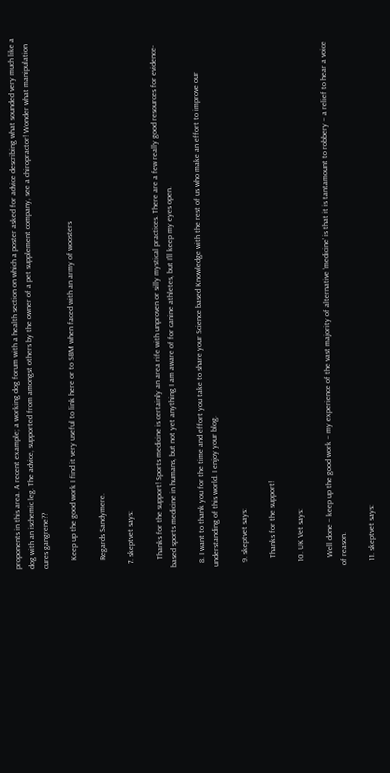proponents in this area. A recent example; a working dog forum with a health section on which a poster asked for advice describing what sounded very much like a dog with an ischemic leg. The advice, supported from amongst others by the owner of a pet supplement company, see a chiropractor! Wonder what manipulation cures gangrene??

    Keep up the good work I find it very useful to link here or to SBM when faced with an army of woosters

    Regards Sandymere.

  7. skeptvet says:

    Thanks for the support! Sports medicine is certainly an area rife with unproven or silly mystical practices. There are a few really good resources for evidence-based sports medicine in humans, but not yet anything I am aware of for canine athletes, but I’ll keep my eyes open.

  8. I want to thank you for the time and effort you take to share your Science based Knowledge with the rest of us who make an effort to improve our understanding of this world. I enjoy your blog.

  9. skeptvet says:

    Thanks for the support!

  10. UK Vet says:

    Well done – keep up the good work – my experience of the vast majority of alternative ‘medicine’ is that it is tantamount to robbery – a relief to hear a voice of reason.

  11. skeptvet says: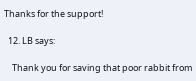Thanks for the support!

  12. LB says:

    Thank you for saving that poor rabbit from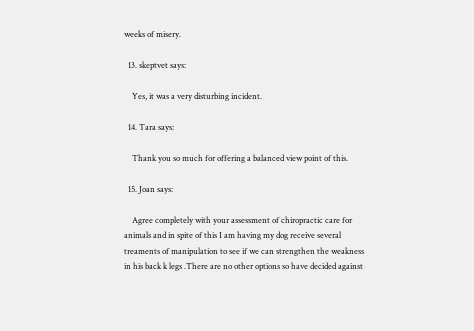weeks of misery.

  13. skeptvet says:

    Yes, it was a very disturbing incident.

  14. Tara says:

    Thank you so much for offering a balanced view point of this.

  15. Joan says:

    Agree completely with your assessment of chiropractic care for animals and in spite of this I am having my dog receive several treaments of manipulation to see if we can strengthen the weakness in his back k legs .There are no other options so have decided against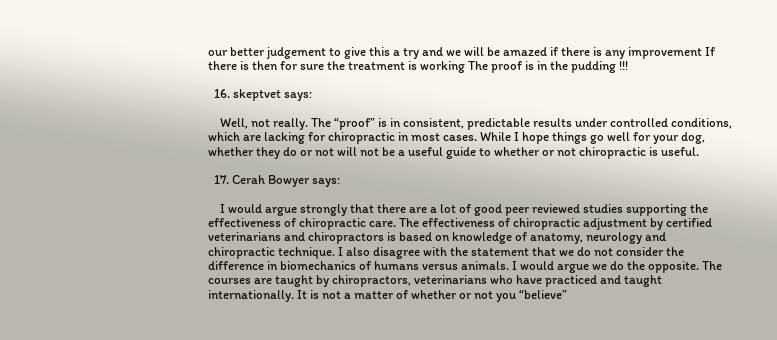our better judgement to give this a try and we will be amazed if there is any improvement If there is then for sure the treatment is working The proof is in the pudding !!!

  16. skeptvet says:

    Well, not really. The “proof” is in consistent, predictable results under controlled conditions, which are lacking for chiropractic in most cases. While I hope things go well for your dog, whether they do or not will not be a useful guide to whether or not chiropractic is useful.

  17. Cerah Bowyer says:

    I would argue strongly that there are a lot of good peer reviewed studies supporting the effectiveness of chiropractic care. The effectiveness of chiropractic adjustment by certified veterinarians and chiropractors is based on knowledge of anatomy, neurology and chiropractic technique. I also disagree with the statement that we do not consider the difference in biomechanics of humans versus animals. I would argue we do the opposite. The courses are taught by chiropractors, veterinarians who have practiced and taught internationally. It is not a matter of whether or not you “believe”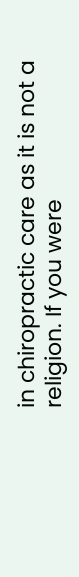in chiropractic care as it is not a religion. If you were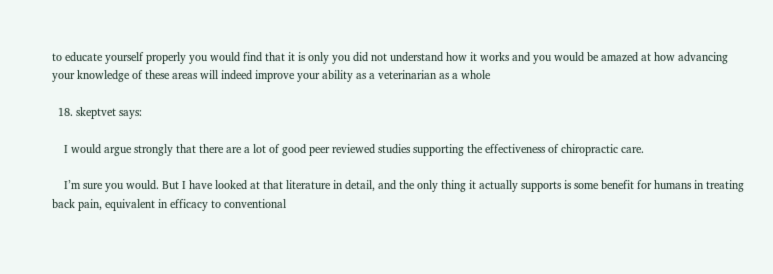to educate yourself properly you would find that it is only you did not understand how it works and you would be amazed at how advancing your knowledge of these areas will indeed improve your ability as a veterinarian as a whole

  18. skeptvet says:

    I would argue strongly that there are a lot of good peer reviewed studies supporting the effectiveness of chiropractic care.

    I’m sure you would. But I have looked at that literature in detail, and the only thing it actually supports is some benefit for humans in treating back pain, equivalent in efficacy to conventional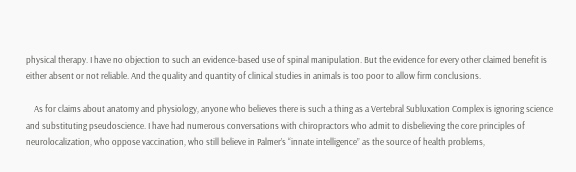physical therapy. I have no objection to such an evidence-based use of spinal manipulation. But the evidence for every other claimed benefit is either absent or not reliable. And the quality and quantity of clinical studies in animals is too poor to allow firm conclusions.

    As for claims about anatomy and physiology, anyone who believes there is such a thing as a Vertebral Subluxation Complex is ignoring science and substituting pseudoscience. I have had numerous conversations with chiropractors who admit to disbelieving the core principles of neurolocalization, who oppose vaccination, who still believe in Palmer’s “innate intelligence” as the source of health problems,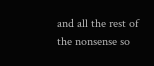and all the rest of the nonsense so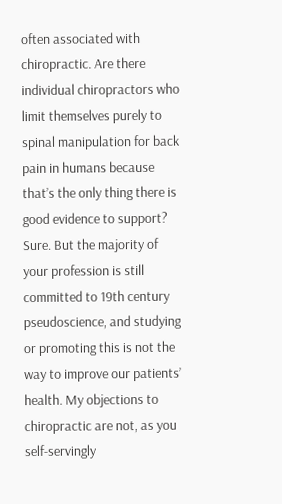often associated with chiropractic. Are there individual chiropractors who limit themselves purely to spinal manipulation for back pain in humans because that’s the only thing there is good evidence to support? Sure. But the majority of your profession is still committed to 19th century pseudoscience, and studying or promoting this is not the way to improve our patients’ health. My objections to chiropractic are not, as you self-servingly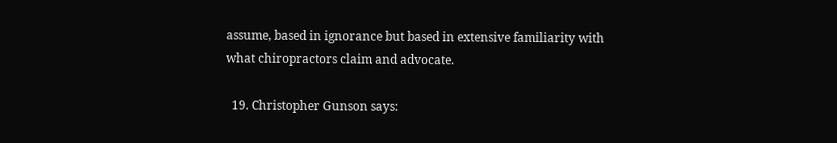assume, based in ignorance but based in extensive familiarity with what chiropractors claim and advocate.

  19. Christopher Gunson says: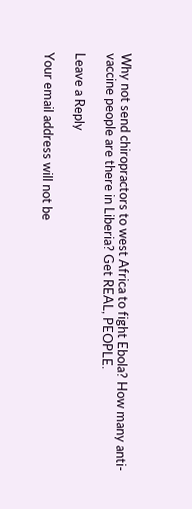Why not send chiropractors to west Africa to fight Ebola? How many anti-vaccine people are there in Liberia? Get REAL, PEOPLE.

Leave a Reply

Your email address will not be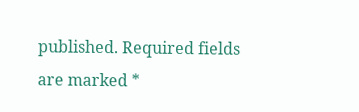published. Required fields are marked *